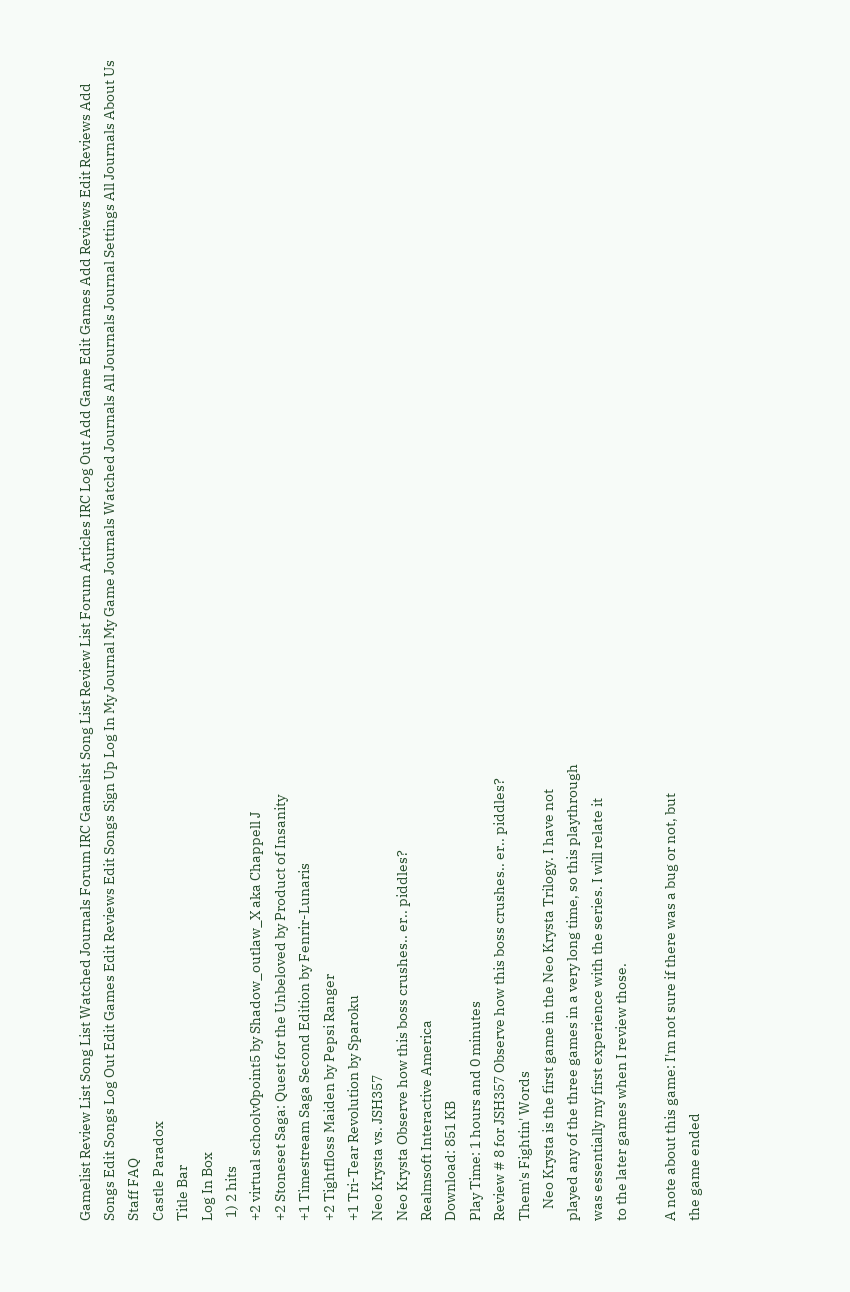Gamelist Review List Song List Watched Journals Forum IRC Gamelist Song List Review List Forum Articles IRC Log Out Add Game Edit Games Add Reviews Edit Reviews Add Songs Edit Songs Log Out Edit Games Edit Reviews Edit Songs Sign Up Log In My Journal My Game Journals Watched Journals All Journals Journal Settings All Journals About Us Staff FAQ
Castle Paradox
Title Bar
Log In Box
 1) 2 hits
+2 virtual schoolv0point5 by Shadow_outlaw_X aka Chappell J
+2 Stoneset Saga: Quest for the Unbeloved by Product of Insanity
+1 Timestream Saga Second Edition by Fenrir-Lunaris
+2 Tightfloss Maiden by Pepsi Ranger
+1 Tri-Tear Revolution by Sparoku
Neo Krysta vs. JSH357
Neo Krysta Observe how this boss crushes.. er.. piddles?
Realmsoft Interactive America
Download: 851 KB
Play Time: 1 hours and 0 minutes
Review # 8 for JSH357 Observe how this boss crushes.. er.. piddles?
Them's Fightin' Words
    Neo Krysta is the first game in the Neo Krysta Trilogy. I have not
played any of the three games in a very long time, so this playthrough
was essentially my first experience with the series. I will relate it
to the later games when I review those.

A note about this game: I'm not sure if there was a bug or not, but
the game ended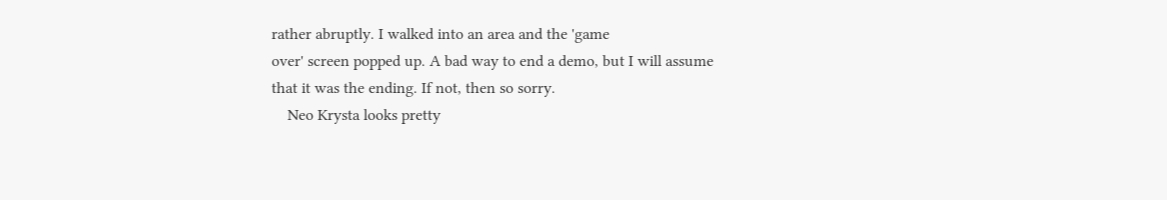rather abruptly. I walked into an area and the 'game
over' screen popped up. A bad way to end a demo, but I will assume
that it was the ending. If not, then so sorry.
    Neo Krysta looks pretty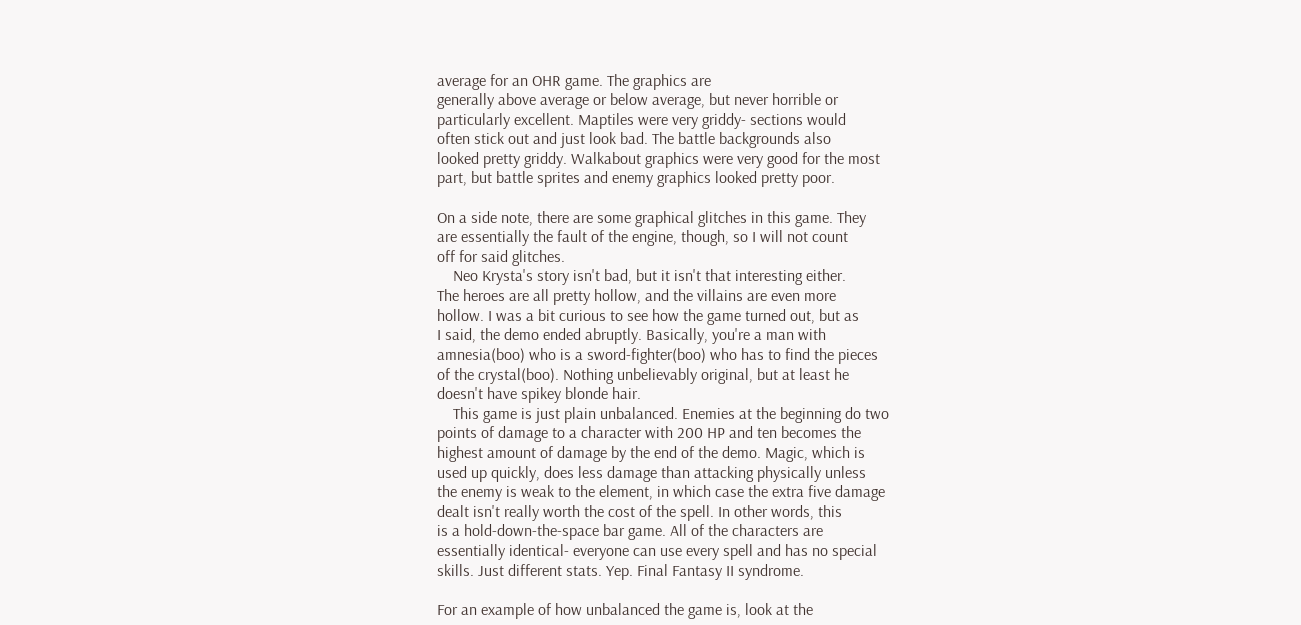average for an OHR game. The graphics are
generally above average or below average, but never horrible or
particularly excellent. Maptiles were very griddy- sections would
often stick out and just look bad. The battle backgrounds also
looked pretty griddy. Walkabout graphics were very good for the most
part, but battle sprites and enemy graphics looked pretty poor.

On a side note, there are some graphical glitches in this game. They
are essentially the fault of the engine, though, so I will not count
off for said glitches.
    Neo Krysta's story isn't bad, but it isn't that interesting either.
The heroes are all pretty hollow, and the villains are even more
hollow. I was a bit curious to see how the game turned out, but as
I said, the demo ended abruptly. Basically, you're a man with
amnesia(boo) who is a sword-fighter(boo) who has to find the pieces
of the crystal(boo). Nothing unbelievably original, but at least he
doesn't have spikey blonde hair.
    This game is just plain unbalanced. Enemies at the beginning do two
points of damage to a character with 200 HP and ten becomes the
highest amount of damage by the end of the demo. Magic, which is
used up quickly, does less damage than attacking physically unless
the enemy is weak to the element, in which case the extra five damage
dealt isn't really worth the cost of the spell. In other words, this
is a hold-down-the-space bar game. All of the characters are
essentially identical- everyone can use every spell and has no special
skills. Just different stats. Yep. Final Fantasy II syndrome.

For an example of how unbalanced the game is, look at the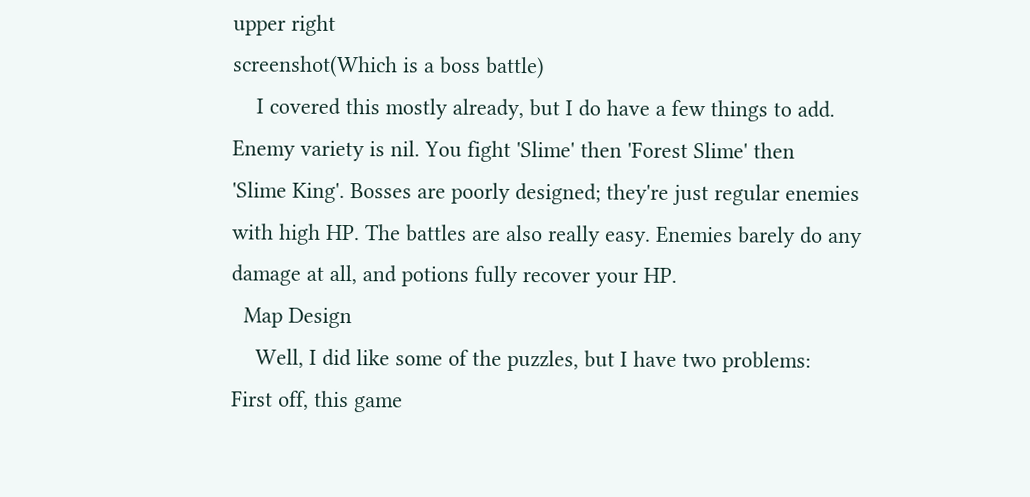upper right
screenshot(Which is a boss battle)
    I covered this mostly already, but I do have a few things to add.
Enemy variety is nil. You fight 'Slime' then 'Forest Slime' then
'Slime King'. Bosses are poorly designed; they're just regular enemies
with high HP. The battles are also really easy. Enemies barely do any
damage at all, and potions fully recover your HP.
  Map Design
    Well, I did like some of the puzzles, but I have two problems:
First off, this game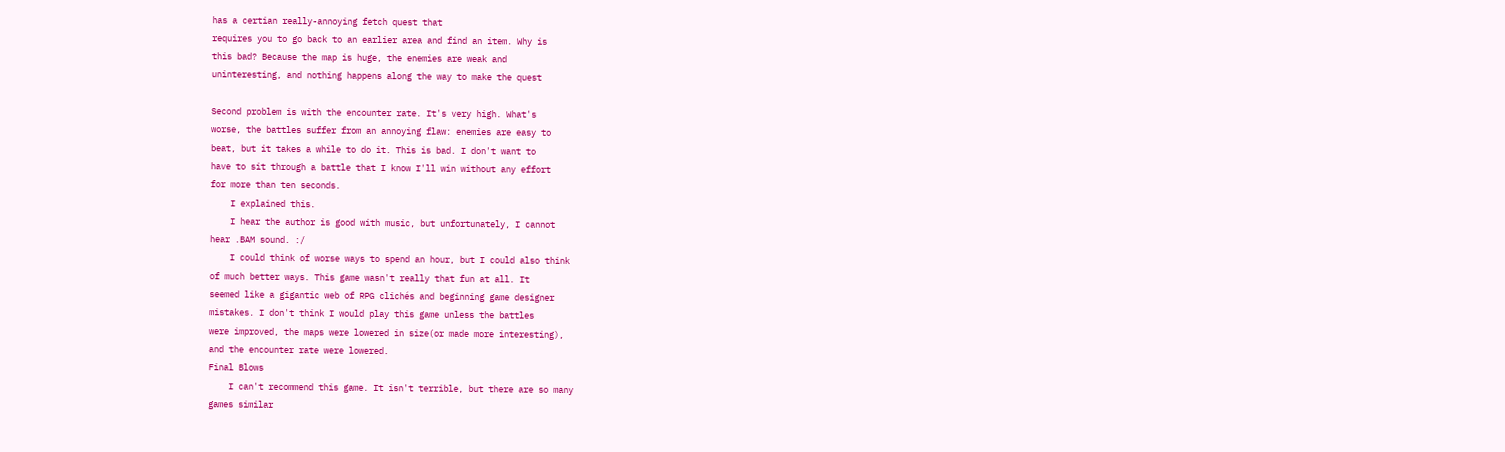has a certian really-annoying fetch quest that
requires you to go back to an earlier area and find an item. Why is
this bad? Because the map is huge, the enemies are weak and
uninteresting, and nothing happens along the way to make the quest

Second problem is with the encounter rate. It's very high. What's
worse, the battles suffer from an annoying flaw: enemies are easy to
beat, but it takes a while to do it. This is bad. I don't want to
have to sit through a battle that I know I'll win without any effort
for more than ten seconds.
    I explained this.
    I hear the author is good with music, but unfortunately, I cannot
hear .BAM sound. :/
    I could think of worse ways to spend an hour, but I could also think
of much better ways. This game wasn't really that fun at all. It
seemed like a gigantic web of RPG clichés and beginning game designer
mistakes. I don't think I would play this game unless the battles
were improved, the maps were lowered in size(or made more interesting),
and the encounter rate were lowered.
Final Blows
    I can't recommend this game. It isn't terrible, but there are so many
games similar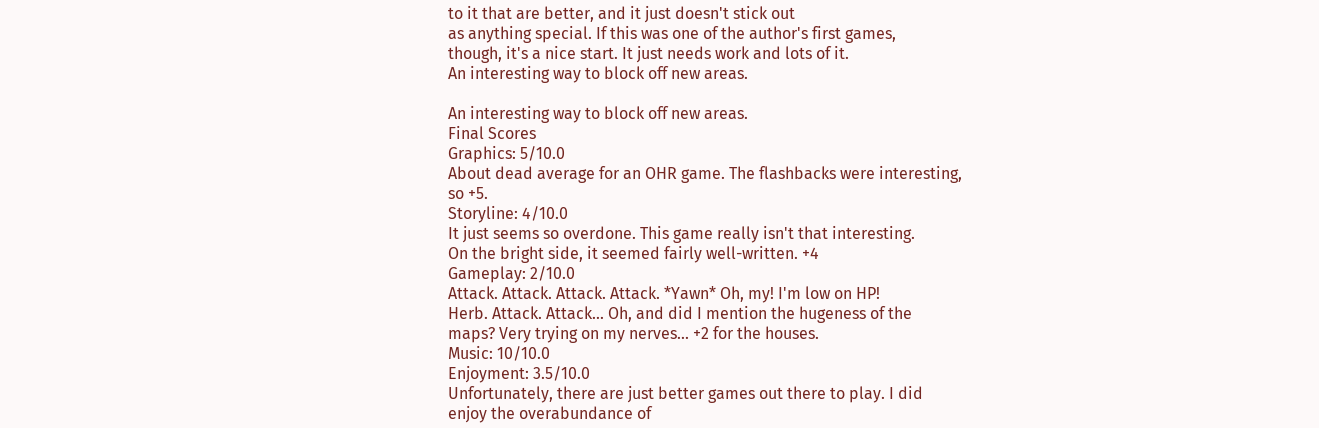to it that are better, and it just doesn't stick out
as anything special. If this was one of the author's first games,
though, it's a nice start. It just needs work and lots of it.
An interesting way to block off new areas.

An interesting way to block off new areas.
Final Scores
Graphics: 5/10.0
About dead average for an OHR game. The flashbacks were interesting,
so +5.
Storyline: 4/10.0
It just seems so overdone. This game really isn't that interesting.
On the bright side, it seemed fairly well-written. +4
Gameplay: 2/10.0
Attack. Attack. Attack. Attack. *Yawn* Oh, my! I'm low on HP!
Herb. Attack. Attack... Oh, and did I mention the hugeness of the
maps? Very trying on my nerves... +2 for the houses.
Music: 10/10.0
Enjoyment: 3.5/10.0
Unfortunately, there are just better games out there to play. I did
enjoy the overabundance of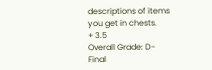descriptions of items you get in chests.
+ 3.5
Overall Grade: D-
Final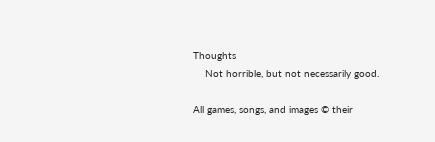Thoughts
    Not horrible, but not necessarily good.

All games, songs, and images © their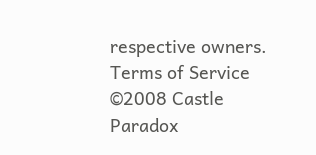respective owners.
Terms of Service
©2008 Castle Paradox